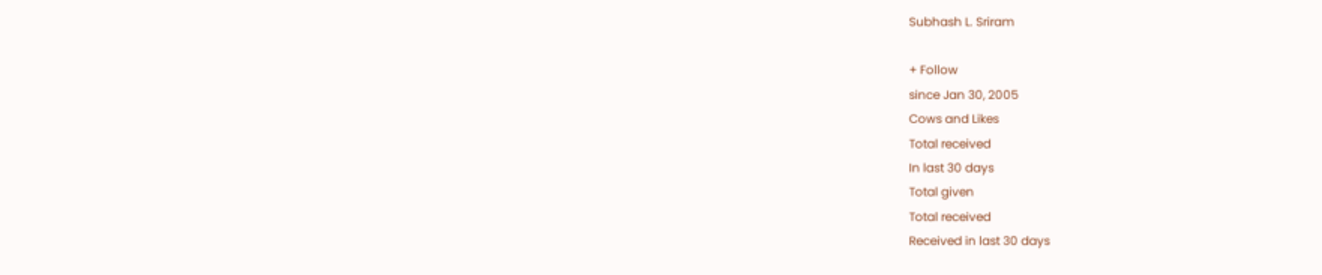Subhash L. Sriram

+ Follow
since Jan 30, 2005
Cows and Likes
Total received
In last 30 days
Total given
Total received
Received in last 30 days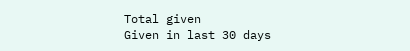Total given
Given in last 30 days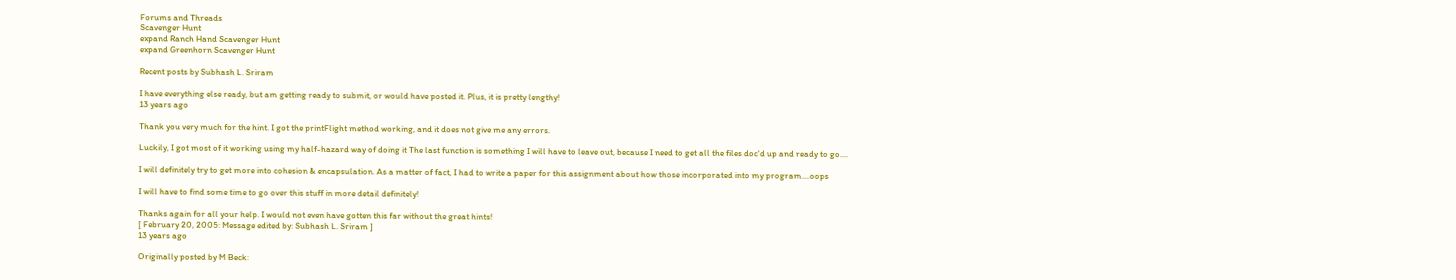Forums and Threads
Scavenger Hunt
expand Ranch Hand Scavenger Hunt
expand Greenhorn Scavenger Hunt

Recent posts by Subhash L. Sriram

I have everything else ready, but am getting ready to submit, or would have posted it. Plus, it is pretty lengthy!
13 years ago

Thank you very much for the hint. I got the printFlight method working, and it does not give me any errors.

Luckily, I got most of it working using my half-hazard way of doing it The last function is something I will have to leave out, because I need to get all the files doc'd up and ready to go....

I will definitely try to get more into cohesion & encapsulation. As a matter of fact, I had to write a paper for this assignment about how those incorporated into my program....oops

I will have to find some time to go over this stuff in more detail definitely!

Thanks again for all your help. I would not even have gotten this far without the great hints!
[ February 20, 2005: Message edited by: Subhash L. Sriram ]
13 years ago

Originally posted by M Beck: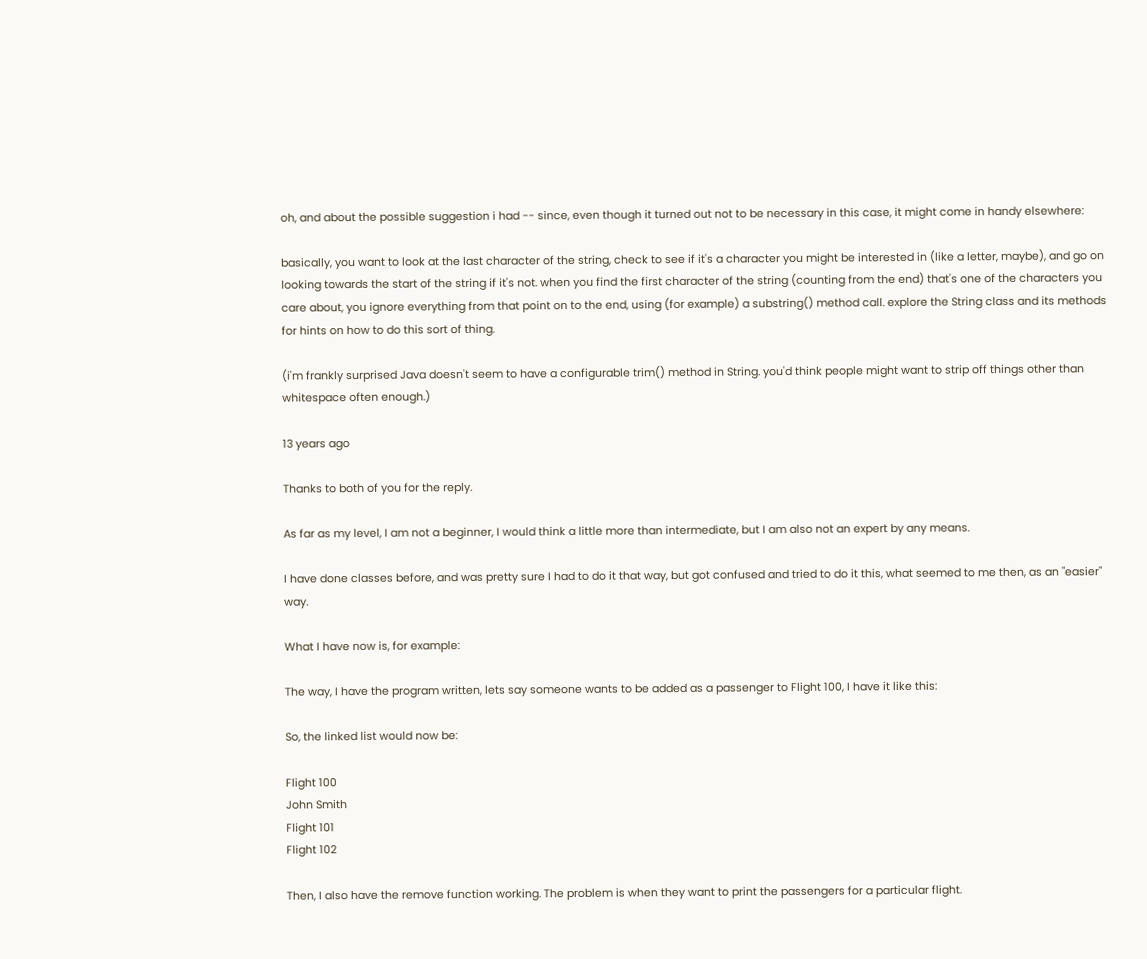oh, and about the possible suggestion i had -- since, even though it turned out not to be necessary in this case, it might come in handy elsewhere:

basically, you want to look at the last character of the string, check to see if it's a character you might be interested in (like a letter, maybe), and go on looking towards the start of the string if it's not. when you find the first character of the string (counting from the end) that's one of the characters you care about, you ignore everything from that point on to the end, using (for example) a substring() method call. explore the String class and its methods for hints on how to do this sort of thing.

(i'm frankly surprised Java doesn't seem to have a configurable trim() method in String. you'd think people might want to strip off things other than whitespace often enough.)

13 years ago

Thanks to both of you for the reply.

As far as my level, I am not a beginner, I would think a little more than intermediate, but I am also not an expert by any means.

I have done classes before, and was pretty sure I had to do it that way, but got confused and tried to do it this, what seemed to me then, as an "easier" way.

What I have now is, for example:

The way, I have the program written, lets say someone wants to be added as a passenger to Flight 100, I have it like this:

So, the linked list would now be:

Flight 100
John Smith
Flight 101
Flight 102

Then, I also have the remove function working. The problem is when they want to print the passengers for a particular flight.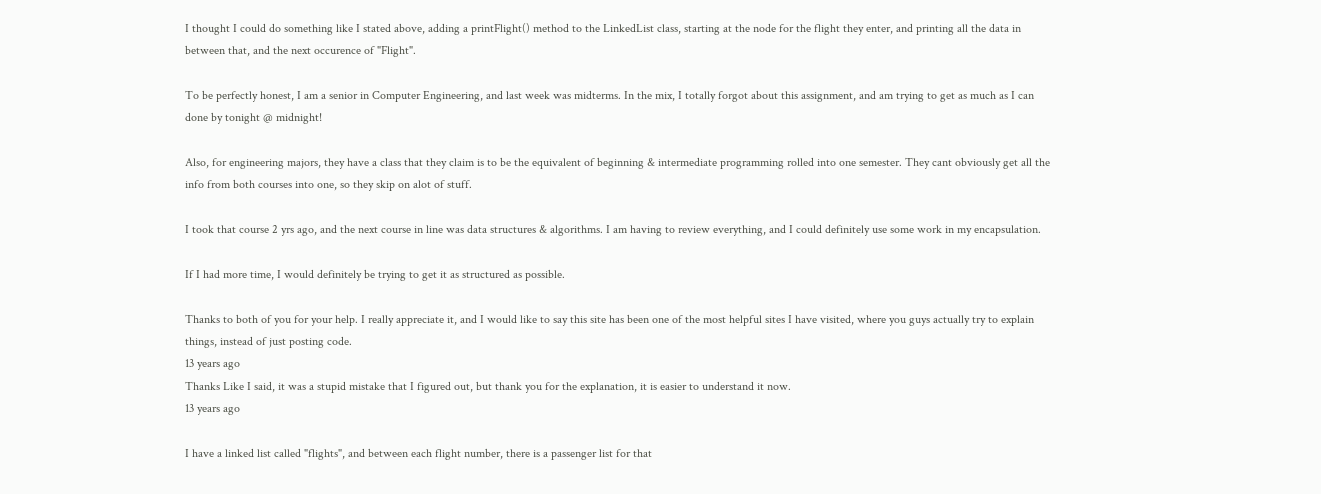I thought I could do something like I stated above, adding a printFlight() method to the LinkedList class, starting at the node for the flight they enter, and printing all the data in between that, and the next occurence of "Flight".

To be perfectly honest, I am a senior in Computer Engineering, and last week was midterms. In the mix, I totally forgot about this assignment, and am trying to get as much as I can done by tonight @ midnight!

Also, for engineering majors, they have a class that they claim is to be the equivalent of beginning & intermediate programming rolled into one semester. They cant obviously get all the info from both courses into one, so they skip on alot of stuff.

I took that course 2 yrs ago, and the next course in line was data structures & algorithms. I am having to review everything, and I could definitely use some work in my encapsulation.

If I had more time, I would definitely be trying to get it as structured as possible.

Thanks to both of you for your help. I really appreciate it, and I would like to say this site has been one of the most helpful sites I have visited, where you guys actually try to explain things, instead of just posting code.
13 years ago
Thanks Like I said, it was a stupid mistake that I figured out, but thank you for the explanation, it is easier to understand it now.
13 years ago

I have a linked list called "flights", and between each flight number, there is a passenger list for that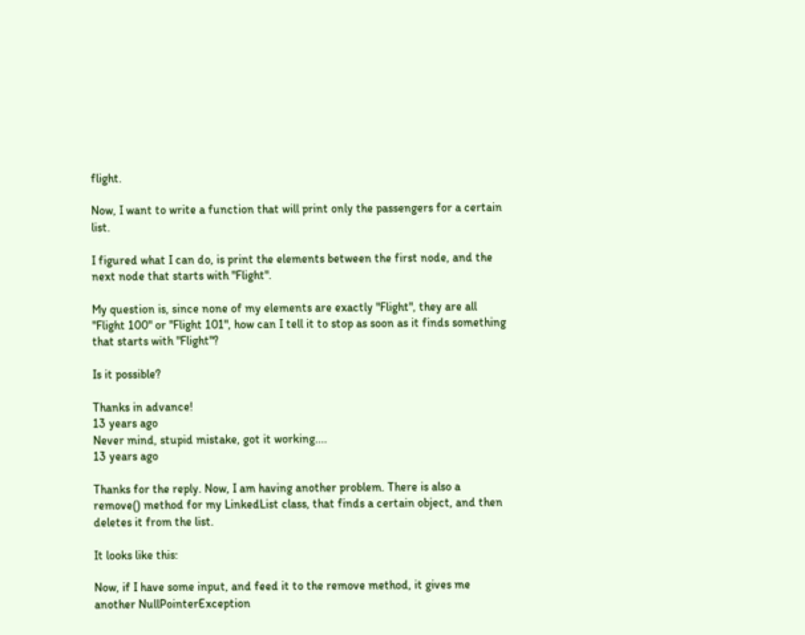flight.

Now, I want to write a function that will print only the passengers for a certain list.

I figured what I can do, is print the elements between the first node, and the next node that starts with "Flight".

My question is, since none of my elements are exactly "Flight", they are all "Flight 100" or "Flight 101", how can I tell it to stop as soon as it finds something that starts with "Flight"?

Is it possible?

Thanks in advance!
13 years ago
Never mind, stupid mistake, got it working....
13 years ago

Thanks for the reply. Now, I am having another problem. There is also a remove() method for my LinkedList class, that finds a certain object, and then deletes it from the list.

It looks like this:

Now, if I have some input, and feed it to the remove method, it gives me another NullPointerException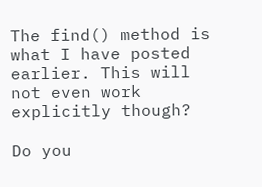The find() method is what I have posted earlier. This will not even work explicitly though?

Do you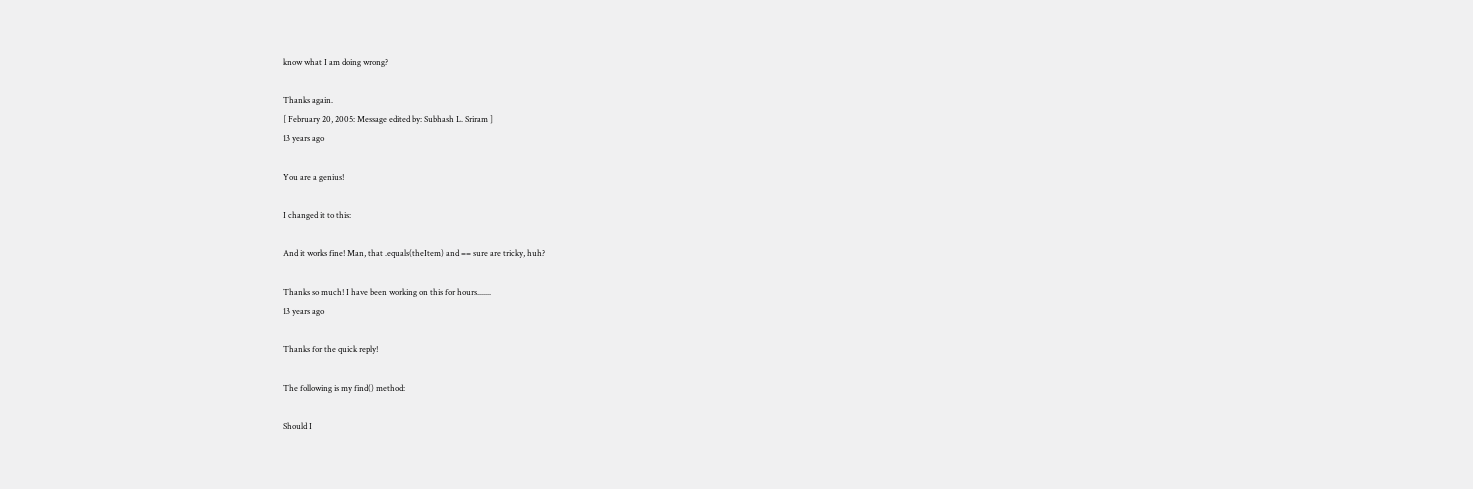know what I am doing wrong?

Thanks again.
[ February 20, 2005: Message edited by: Subhash L. Sriram ]
13 years ago

You are a genius!

I changed it to this:

And it works fine! Man, that .equals(theItem) and == sure are tricky, huh?

Thanks so much! I have been working on this for hours.......
13 years ago

Thanks for the quick reply!

The following is my find() method:

Should I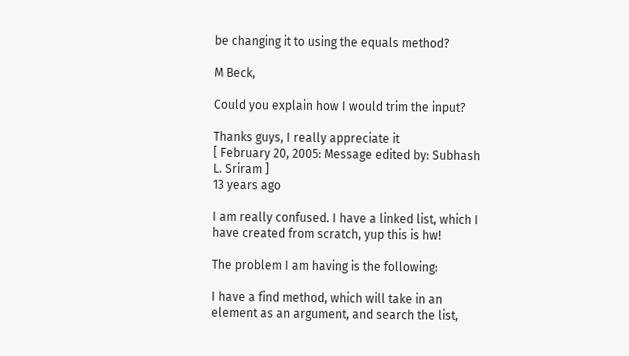be changing it to using the equals method?

M Beck,

Could you explain how I would trim the input?

Thanks guys, I really appreciate it
[ February 20, 2005: Message edited by: Subhash L. Sriram ]
13 years ago

I am really confused. I have a linked list, which I have created from scratch, yup this is hw!

The problem I am having is the following:

I have a find method, which will take in an element as an argument, and search the list,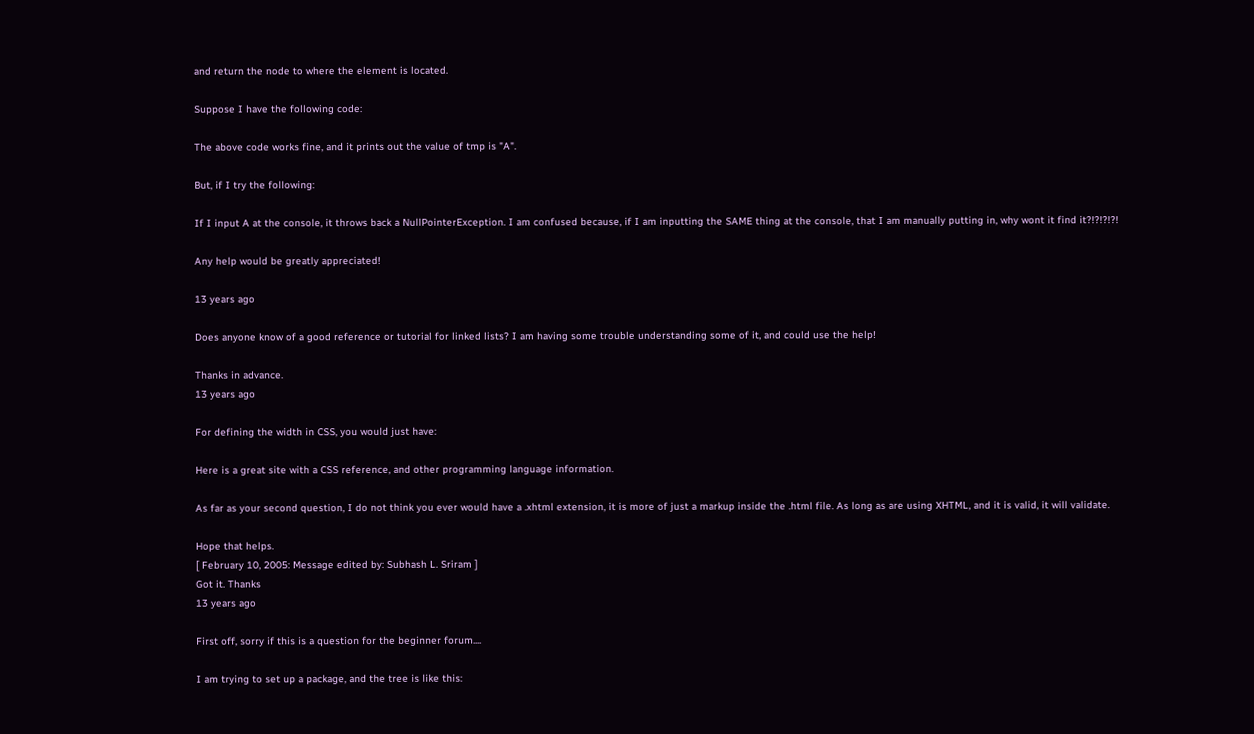and return the node to where the element is located.

Suppose I have the following code:

The above code works fine, and it prints out the value of tmp is "A".

But, if I try the following:

If I input A at the console, it throws back a NullPointerException. I am confused because, if I am inputting the SAME thing at the console, that I am manually putting in, why wont it find it?!?!?!?!

Any help would be greatly appreciated!

13 years ago

Does anyone know of a good reference or tutorial for linked lists? I am having some trouble understanding some of it, and could use the help!

Thanks in advance.
13 years ago

For defining the width in CSS, you would just have:

Here is a great site with a CSS reference, and other programming language information.

As far as your second question, I do not think you ever would have a .xhtml extension, it is more of just a markup inside the .html file. As long as are using XHTML, and it is valid, it will validate.

Hope that helps.
[ February 10, 2005: Message edited by: Subhash L. Sriram ]
Got it. Thanks
13 years ago

First off, sorry if this is a question for the beginner forum....

I am trying to set up a package, and the tree is like this: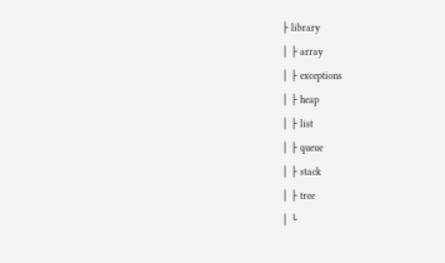├ library
│ ├ array
│ ├ exceptions
│ ├ heap
│ ├ list
│ ├ queue
│ ├ stack
│ ├ tree
│ └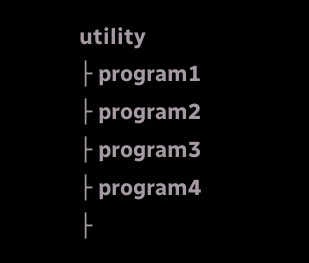utility
├ program1
├ program2
├ program3
├ program4
├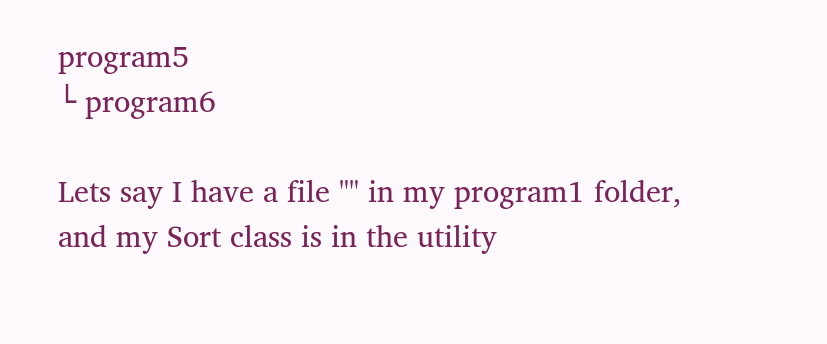program5
└ program6

Lets say I have a file "" in my program1 folder, and my Sort class is in the utility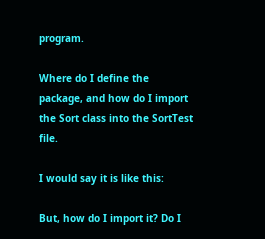program.

Where do I define the package, and how do I import the Sort class into the SortTest file.

I would say it is like this:

But, how do I import it? Do I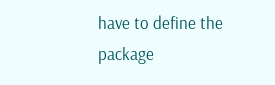have to define the package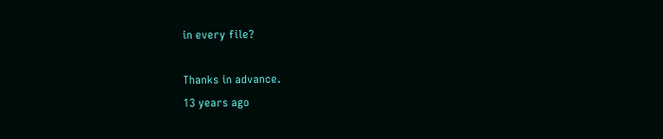in every file?

Thanks in advance.
13 years ago